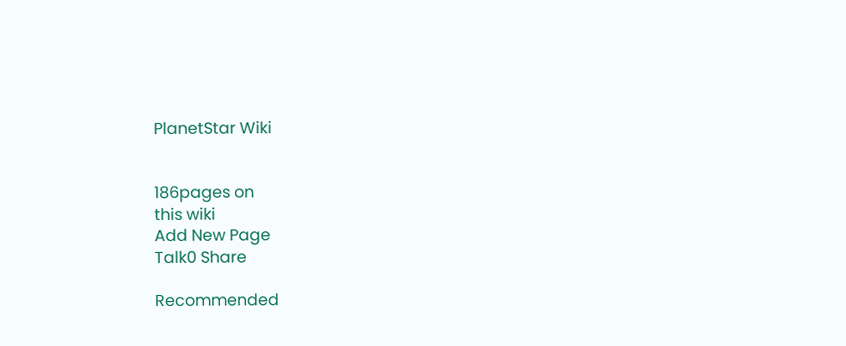PlanetStar Wiki


186pages on
this wiki
Add New Page
Talk0 Share

Recommended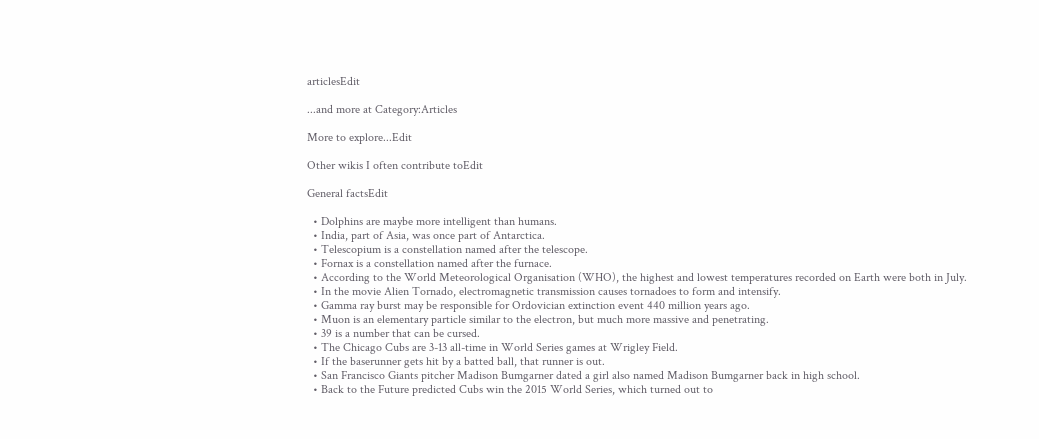articlesEdit

...and more at Category:Articles

More to explore...Edit

Other wikis I often contribute toEdit

General factsEdit

  • Dolphins are maybe more intelligent than humans.
  • India, part of Asia, was once part of Antarctica.
  • Telescopium is a constellation named after the telescope.
  • Fornax is a constellation named after the furnace.
  • According to the World Meteorological Organisation (WHO), the highest and lowest temperatures recorded on Earth were both in July.
  • In the movie Alien Tornado, electromagnetic transmission causes tornadoes to form and intensify.
  • Gamma ray burst may be responsible for Ordovician extinction event 440 million years ago.
  • Muon is an elementary particle similar to the electron, but much more massive and penetrating.
  • 39 is a number that can be cursed.
  • The Chicago Cubs are 3-13 all-time in World Series games at Wrigley Field.
  • If the baserunner gets hit by a batted ball, that runner is out.
  • San Francisco Giants pitcher Madison Bumgarner dated a girl also named Madison Bumgarner back in high school.
  • Back to the Future predicted Cubs win the 2015 World Series, which turned out to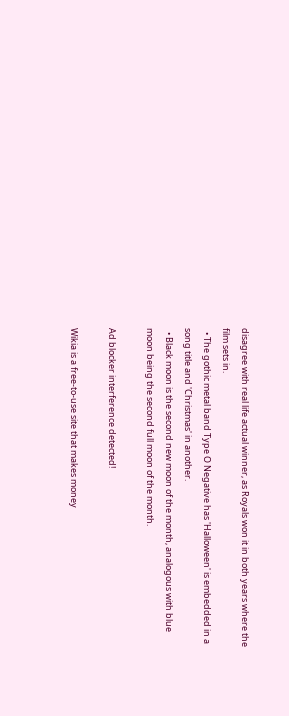disagree with real life actual winner, as Royals won it in both years where the film sets in.
  • The gothic metal band Type O Negative has 'Halloween' is embedded in a song title and 'Christmas' in another.
  • Black moon is the second new moon of the month, analogous with blue moon being the second full moon of the month.

Ad blocker interference detected!

Wikia is a free-to-use site that makes money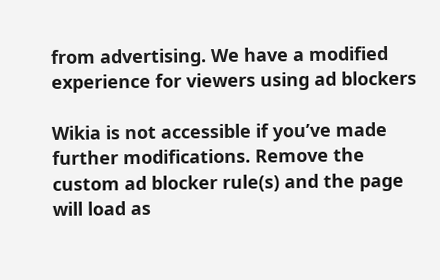from advertising. We have a modified experience for viewers using ad blockers

Wikia is not accessible if you’ve made further modifications. Remove the custom ad blocker rule(s) and the page will load as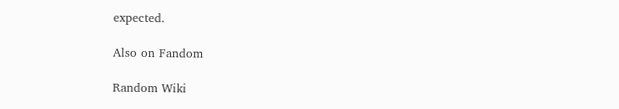expected.

Also on Fandom

Random Wiki